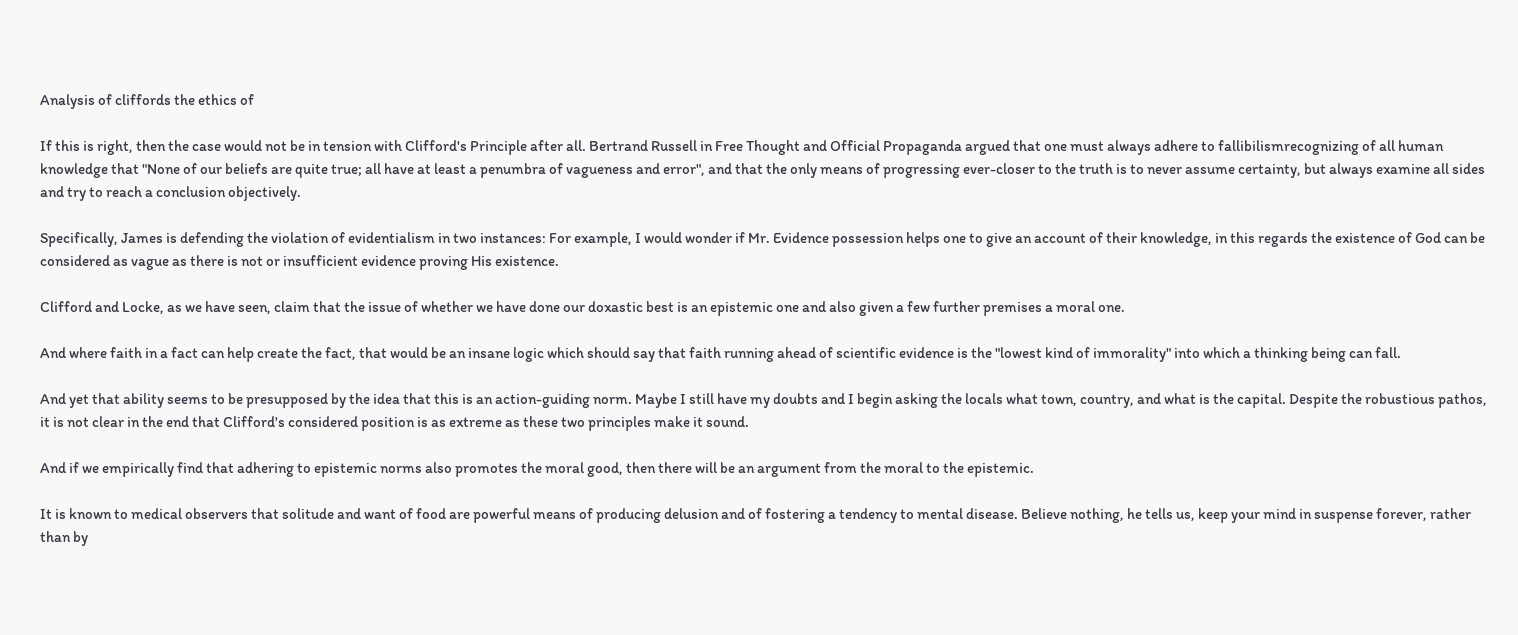Analysis of cliffords the ethics of

If this is right, then the case would not be in tension with Clifford's Principle after all. Bertrand Russell in Free Thought and Official Propaganda argued that one must always adhere to fallibilismrecognizing of all human knowledge that "None of our beliefs are quite true; all have at least a penumbra of vagueness and error", and that the only means of progressing ever-closer to the truth is to never assume certainty, but always examine all sides and try to reach a conclusion objectively.

Specifically, James is defending the violation of evidentialism in two instances: For example, I would wonder if Mr. Evidence possession helps one to give an account of their knowledge, in this regards the existence of God can be considered as vague as there is not or insufficient evidence proving His existence.

Clifford and Locke, as we have seen, claim that the issue of whether we have done our doxastic best is an epistemic one and also given a few further premises a moral one.

And where faith in a fact can help create the fact, that would be an insane logic which should say that faith running ahead of scientific evidence is the "lowest kind of immorality" into which a thinking being can fall.

And yet that ability seems to be presupposed by the idea that this is an action-guiding norm. Maybe I still have my doubts and I begin asking the locals what town, country, and what is the capital. Despite the robustious pathos, it is not clear in the end that Clifford's considered position is as extreme as these two principles make it sound.

And if we empirically find that adhering to epistemic norms also promotes the moral good, then there will be an argument from the moral to the epistemic.

It is known to medical observers that solitude and want of food are powerful means of producing delusion and of fostering a tendency to mental disease. Believe nothing, he tells us, keep your mind in suspense forever, rather than by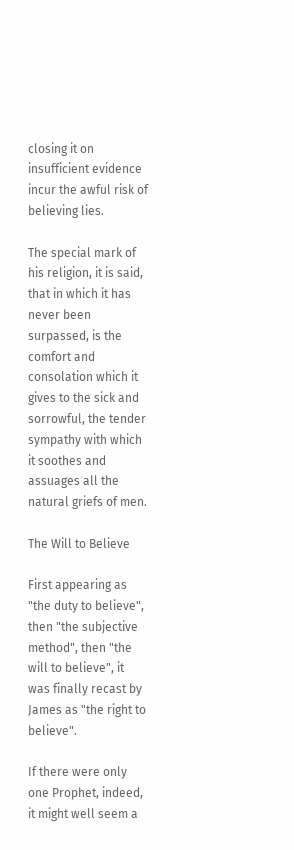closing it on insufficient evidence incur the awful risk of believing lies.

The special mark of his religion, it is said, that in which it has never been surpassed, is the comfort and consolation which it gives to the sick and sorrowful, the tender sympathy with which it soothes and assuages all the natural griefs of men.

The Will to Believe

First appearing as "the duty to believe", then "the subjective method", then "the will to believe", it was finally recast by James as "the right to believe".

If there were only one Prophet, indeed, it might well seem a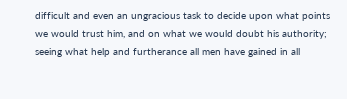difficult and even an ungracious task to decide upon what points we would trust him, and on what we would doubt his authority; seeing what help and furtherance all men have gained in all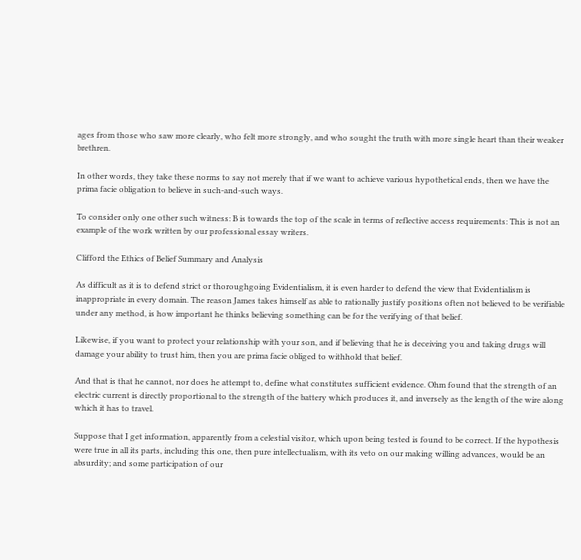ages from those who saw more clearly, who felt more strongly, and who sought the truth with more single heart than their weaker brethren.

In other words, they take these norms to say not merely that if we want to achieve various hypothetical ends, then we have the prima facie obligation to believe in such-and-such ways.

To consider only one other such witness: B is towards the top of the scale in terms of reflective access requirements: This is not an example of the work written by our professional essay writers.

Clifford the Ethics of Belief Summary and Analysis

As difficult as it is to defend strict or thoroughgoing Evidentialism, it is even harder to defend the view that Evidentialism is inappropriate in every domain. The reason James takes himself as able to rationally justify positions often not believed to be verifiable under any method, is how important he thinks believing something can be for the verifying of that belief.

Likewise, if you want to protect your relationship with your son, and if believing that he is deceiving you and taking drugs will damage your ability to trust him, then you are prima facie obliged to withhold that belief.

And that is that he cannot, nor does he attempt to, define what constitutes sufficient evidence. Ohm found that the strength of an electric current is directly proportional to the strength of the battery which produces it, and inversely as the length of the wire along which it has to travel.

Suppose that I get information, apparently from a celestial visitor, which upon being tested is found to be correct. If the hypothesis were true in all its parts, including this one, then pure intellectualism, with its veto on our making willing advances, would be an absurdity; and some participation of our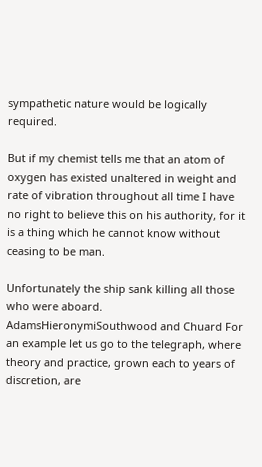sympathetic nature would be logically required.

But if my chemist tells me that an atom of oxygen has existed unaltered in weight and rate of vibration throughout all time I have no right to believe this on his authority, for it is a thing which he cannot know without ceasing to be man.

Unfortunately the ship sank killing all those who were aboard. AdamsHieronymiSouthwood and Chuard For an example let us go to the telegraph, where theory and practice, grown each to years of discretion, are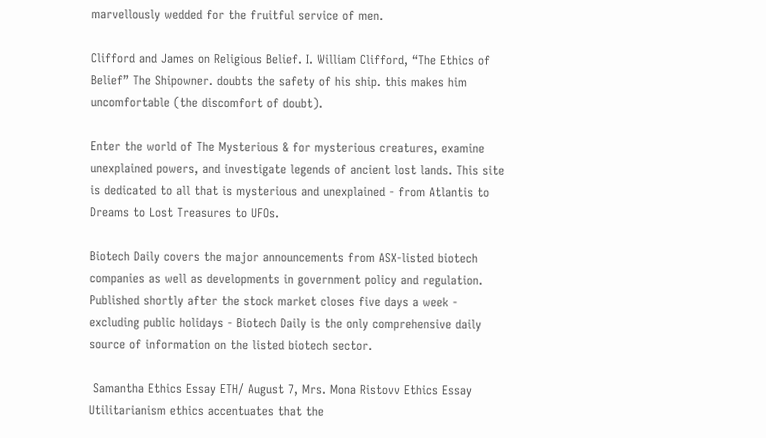marvellously wedded for the fruitful service of men.

Clifford and James on Religious Belief. I. William Clifford, “The Ethics of Belief” The Shipowner. doubts the safety of his ship. this makes him uncomfortable (the discomfort of doubt).

Enter the world of The Mysterious & for mysterious creatures, examine unexplained powers, and investigate legends of ancient lost lands. This site is dedicated to all that is mysterious and unexplained - from Atlantis to Dreams to Lost Treasures to UFOs.

Biotech Daily covers the major announcements from ASX-listed biotech companies as well as developments in government policy and regulation. Published shortly after the stock market closes five days a week - excluding public holidays - Biotech Daily is the only comprehensive daily source of information on the listed biotech sector.

 Samantha Ethics Essay ETH/ August 7, Mrs. Mona Ristovv Ethics Essay Utilitarianism ethics accentuates that the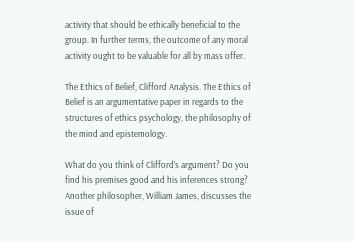activity that should be ethically beneficial to the group. In further terms, the outcome of any moral activity ought to be valuable for all by mass offer.

The Ethics of Belief, Clifford Analysis. The Ethics of Belief is an argumentative paper in regards to the structures of ethics psychology, the philosophy of the mind and epistemology.

What do you think of Clifford’s argument? Do you find his premises good and his inferences strong? Another philosopher, William James, discusses the issue of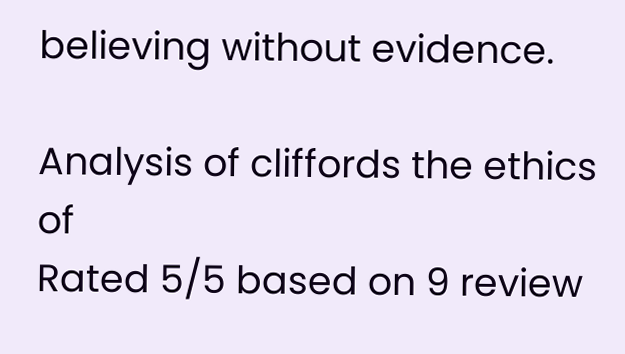believing without evidence.

Analysis of cliffords the ethics of
Rated 5/5 based on 9 review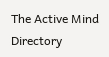The Active Mind Directory